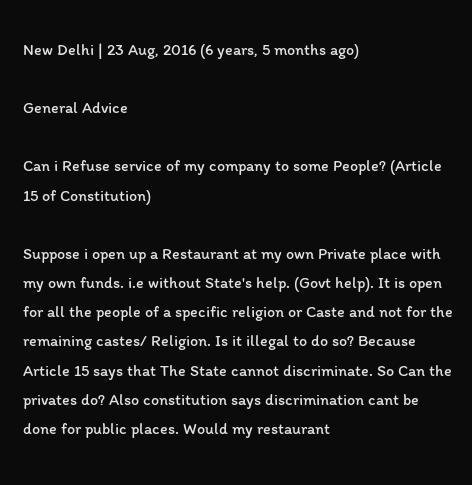New Delhi | 23 Aug, 2016 (6 years, 5 months ago)

General Advice

Can i Refuse service of my company to some People? (Article 15 of Constitution)

Suppose i open up a Restaurant at my own Private place with my own funds. i.e without State's help. (Govt help). It is open for all the people of a specific religion or Caste and not for the remaining castes/ Religion. Is it illegal to do so? Because Article 15 says that The State cannot discriminate. So Can the privates do? Also constitution says discrimination cant be done for public places. Would my restaurant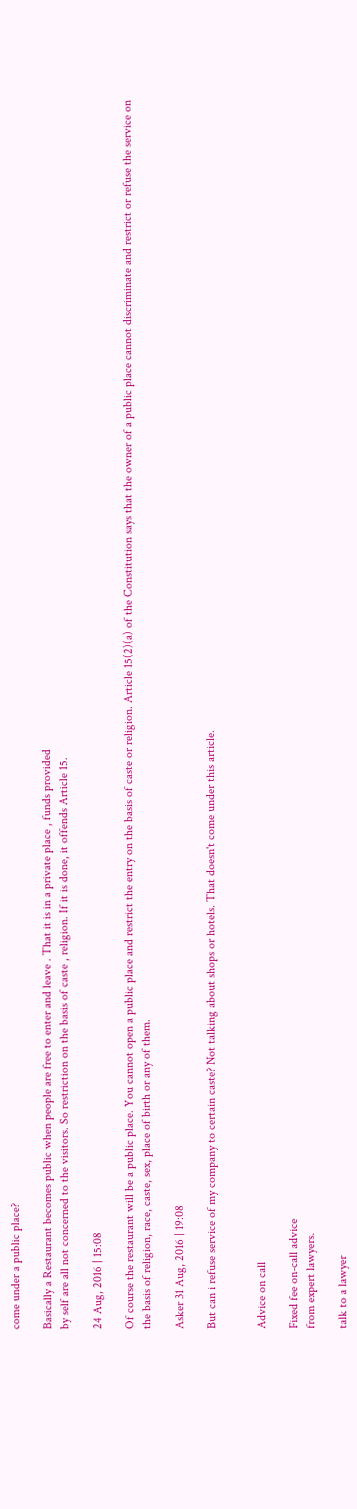come under a public place?

Basically a Restaurant becomes public when people are free to enter and leave . That it is in a private place , funds provided
by self are all not concerned to the visitors. So restriction on the basis of caste , religion. If it is done, it offends Article 15.

24 Aug, 2016 | 15:08

Of course the restaurant will be a public place. You cannot open a public place and restrict the entry on the basis of caste or religion. Article 15(2)(a) of the Constitution says that the owner of a public place cannot discriminate and restrict or refuse the service on the basis of religion, race, caste, sex, place of birth or any of them.

Asker 31 Aug, 2016 | 19:08

But can i refuse service of my company to certain caste? Not talking about shops or hotels. That doesn't come under this article.


Advice on call

Fixed fee on-call advice
from expert lawyers.

talk to a lawyer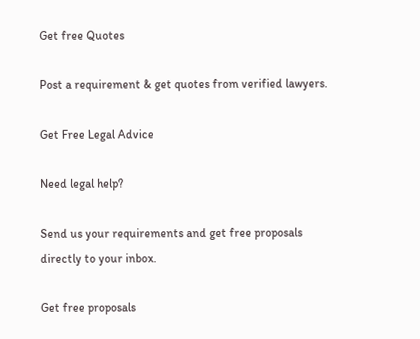Get free Quotes

Post a requirement & get quotes from verified lawyers.

Get Free Legal Advice

Need legal help?

Send us your requirements and get free proposals directly to your inbox.

Get free proposals